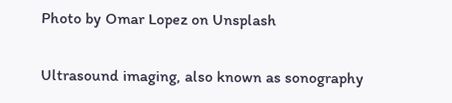Photo by Omar Lopez on Unsplash

Ultrasound imaging, also known as sonography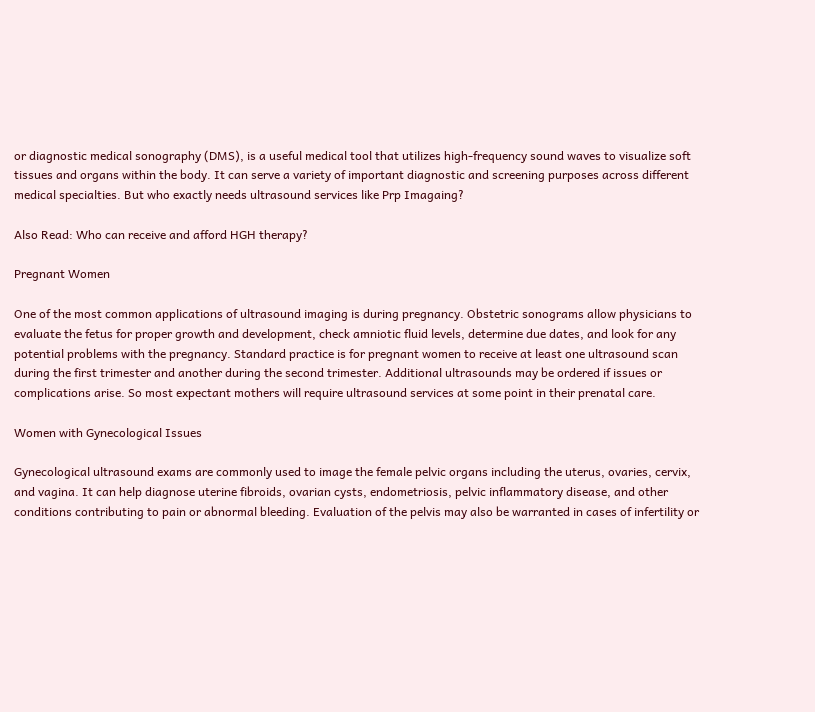or diagnostic medical sonography (DMS), is a useful medical tool that utilizes high-frequency sound waves to visualize soft tissues and organs within the body. It can serve a variety of important diagnostic and screening purposes across different medical specialties. But who exactly needs ultrasound services like Prp Imagaing?

Also Read: Who can receive and afford HGH therapy?

Pregnant Women

One of the most common applications of ultrasound imaging is during pregnancy. Obstetric sonograms allow physicians to evaluate the fetus for proper growth and development, check amniotic fluid levels, determine due dates, and look for any potential problems with the pregnancy. Standard practice is for pregnant women to receive at least one ultrasound scan during the first trimester and another during the second trimester. Additional ultrasounds may be ordered if issues or complications arise. So most expectant mothers will require ultrasound services at some point in their prenatal care.

Women with Gynecological Issues

Gynecological ultrasound exams are commonly used to image the female pelvic organs including the uterus, ovaries, cervix, and vagina. It can help diagnose uterine fibroids, ovarian cysts, endometriosis, pelvic inflammatory disease, and other conditions contributing to pain or abnormal bleeding. Evaluation of the pelvis may also be warranted in cases of infertility or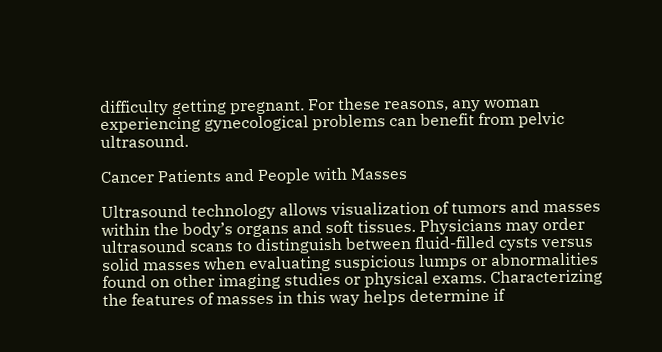difficulty getting pregnant. For these reasons, any woman experiencing gynecological problems can benefit from pelvic ultrasound.

Cancer Patients and People with Masses

Ultrasound technology allows visualization of tumors and masses within the body’s organs and soft tissues. Physicians may order ultrasound scans to distinguish between fluid-filled cysts versus solid masses when evaluating suspicious lumps or abnormalities found on other imaging studies or physical exams. Characterizing the features of masses in this way helps determine if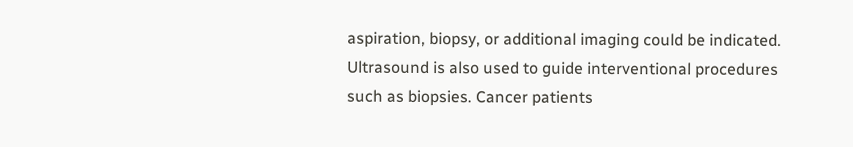aspiration, biopsy, or additional imaging could be indicated. Ultrasound is also used to guide interventional procedures such as biopsies. Cancer patients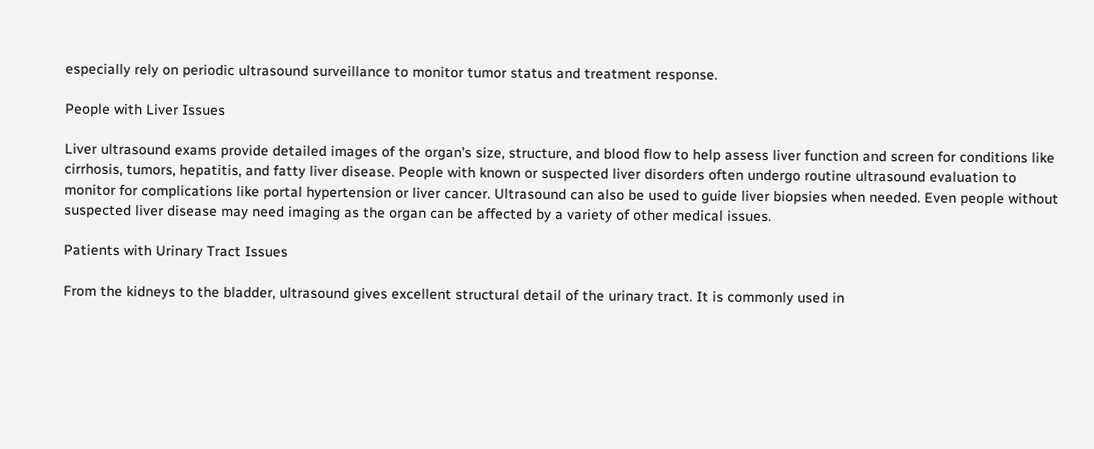especially rely on periodic ultrasound surveillance to monitor tumor status and treatment response.

People with Liver Issues

Liver ultrasound exams provide detailed images of the organ’s size, structure, and blood flow to help assess liver function and screen for conditions like cirrhosis, tumors, hepatitis, and fatty liver disease. People with known or suspected liver disorders often undergo routine ultrasound evaluation to monitor for complications like portal hypertension or liver cancer. Ultrasound can also be used to guide liver biopsies when needed. Even people without suspected liver disease may need imaging as the organ can be affected by a variety of other medical issues.

Patients with Urinary Tract Issues

From the kidneys to the bladder, ultrasound gives excellent structural detail of the urinary tract. It is commonly used in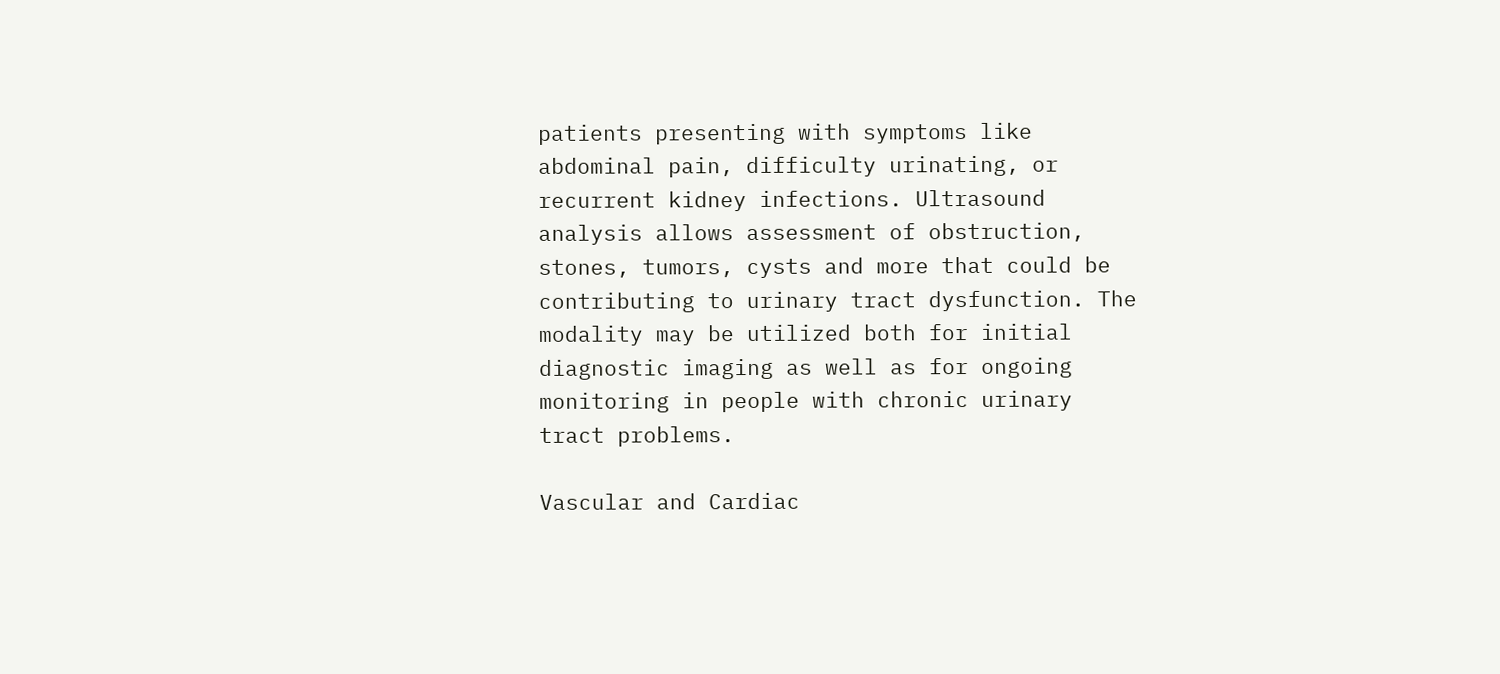patients presenting with symptoms like abdominal pain, difficulty urinating, or recurrent kidney infections. Ultrasound analysis allows assessment of obstruction, stones, tumors, cysts and more that could be contributing to urinary tract dysfunction. The modality may be utilized both for initial diagnostic imaging as well as for ongoing monitoring in people with chronic urinary tract problems.

Vascular and Cardiac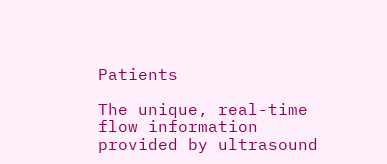Patients

The unique, real-time flow information provided by ultrasound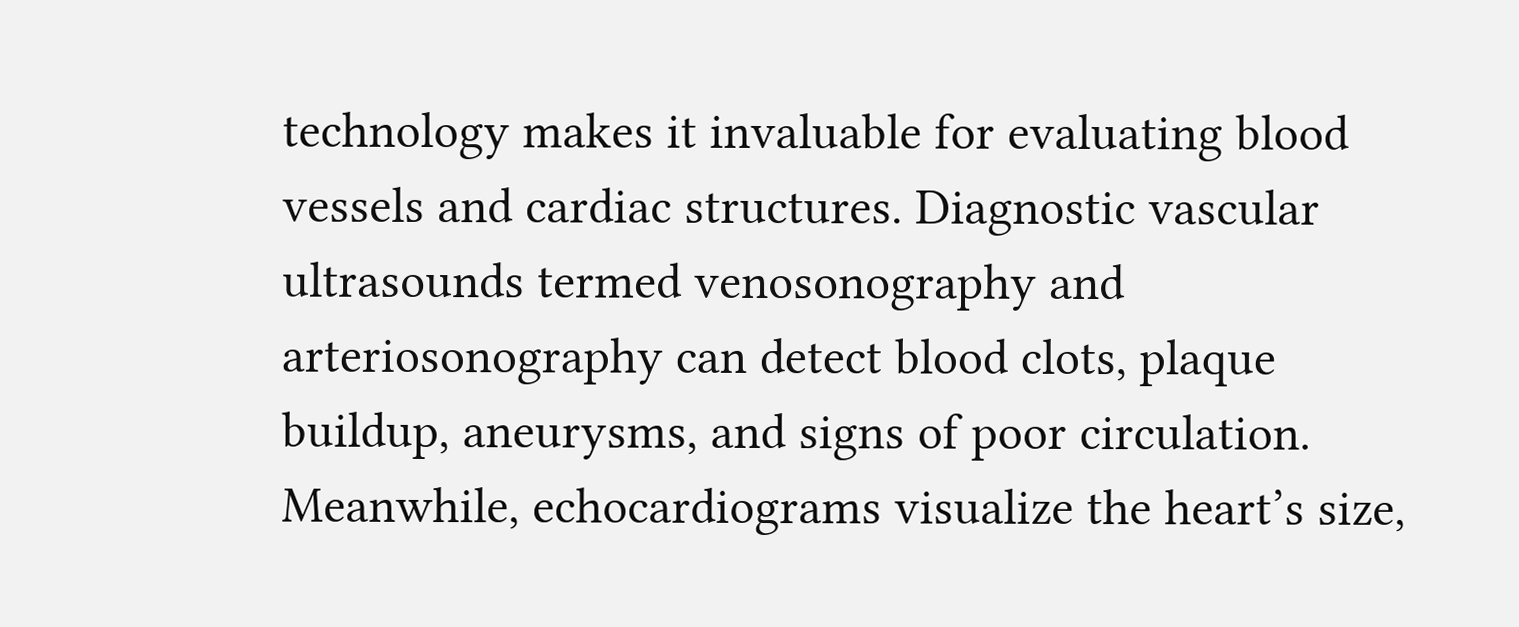technology makes it invaluable for evaluating blood vessels and cardiac structures. Diagnostic vascular ultrasounds termed venosonography and arteriosonography can detect blood clots, plaque buildup, aneurysms, and signs of poor circulation. Meanwhile, echocardiograms visualize the heart’s size,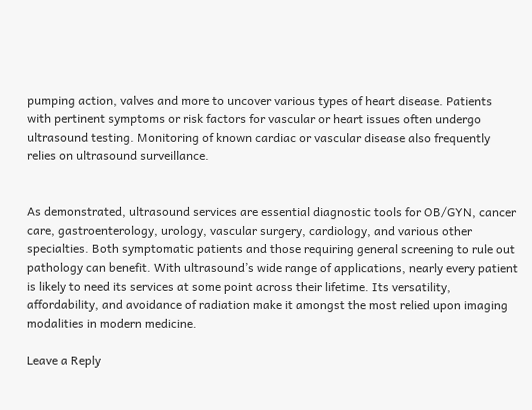pumping action, valves and more to uncover various types of heart disease. Patients with pertinent symptoms or risk factors for vascular or heart issues often undergo ultrasound testing. Monitoring of known cardiac or vascular disease also frequently relies on ultrasound surveillance.


As demonstrated, ultrasound services are essential diagnostic tools for OB/GYN, cancer care, gastroenterology, urology, vascular surgery, cardiology, and various other specialties. Both symptomatic patients and those requiring general screening to rule out pathology can benefit. With ultrasound’s wide range of applications, nearly every patient is likely to need its services at some point across their lifetime. Its versatility, affordability, and avoidance of radiation make it amongst the most relied upon imaging modalities in modern medicine.

Leave a Reply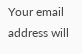Your email address will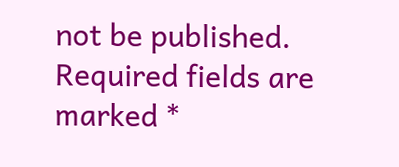not be published. Required fields are marked *